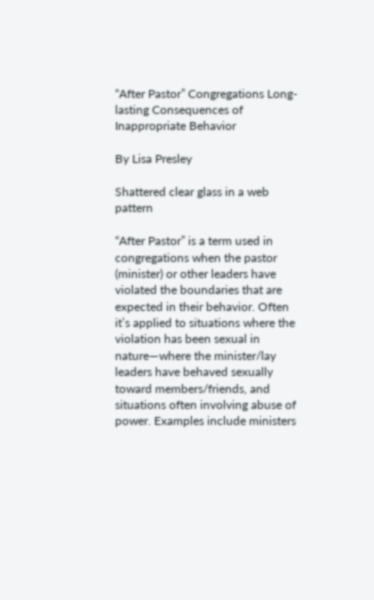“After Pastor” Congregations Long-lasting Consequences of Inappropriate Behavior

By Lisa Presley

Shattered clear glass in a web pattern

“After Pastor” is a term used in congregations when the pastor (minister) or other leaders have violated the boundaries that are expected in their behavior. Often it’s applied to situations where the violation has been sexual in nature—where the minister/lay leaders have behaved sexually toward members/friends, and situations often involving abuse of power. Examples include ministers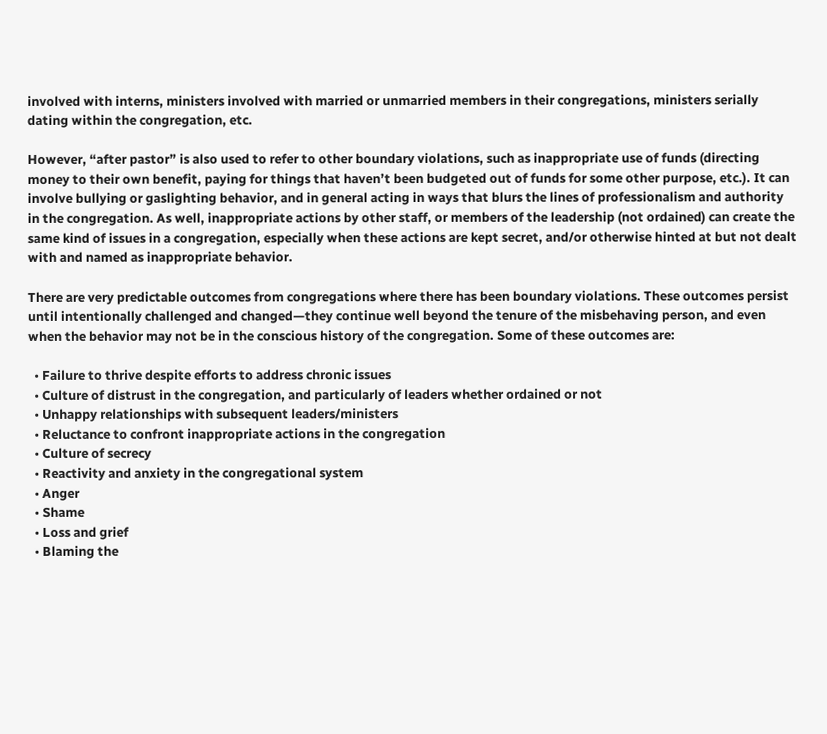involved with interns, ministers involved with married or unmarried members in their congregations, ministers serially dating within the congregation, etc.

However, “after pastor” is also used to refer to other boundary violations, such as inappropriate use of funds (directing money to their own benefit, paying for things that haven’t been budgeted out of funds for some other purpose, etc.). It can involve bullying or gaslighting behavior, and in general acting in ways that blurs the lines of professionalism and authority in the congregation. As well, inappropriate actions by other staff, or members of the leadership (not ordained) can create the same kind of issues in a congregation, especially when these actions are kept secret, and/or otherwise hinted at but not dealt with and named as inappropriate behavior.

There are very predictable outcomes from congregations where there has been boundary violations. These outcomes persist until intentionally challenged and changed—they continue well beyond the tenure of the misbehaving person, and even when the behavior may not be in the conscious history of the congregation. Some of these outcomes are:

  • Failure to thrive despite efforts to address chronic issues
  • Culture of distrust in the congregation, and particularly of leaders whether ordained or not
  • Unhappy relationships with subsequent leaders/ministers
  • Reluctance to confront inappropriate actions in the congregation
  • Culture of secrecy
  • Reactivity and anxiety in the congregational system
  • Anger
  • Shame
  • Loss and grief
  • Blaming the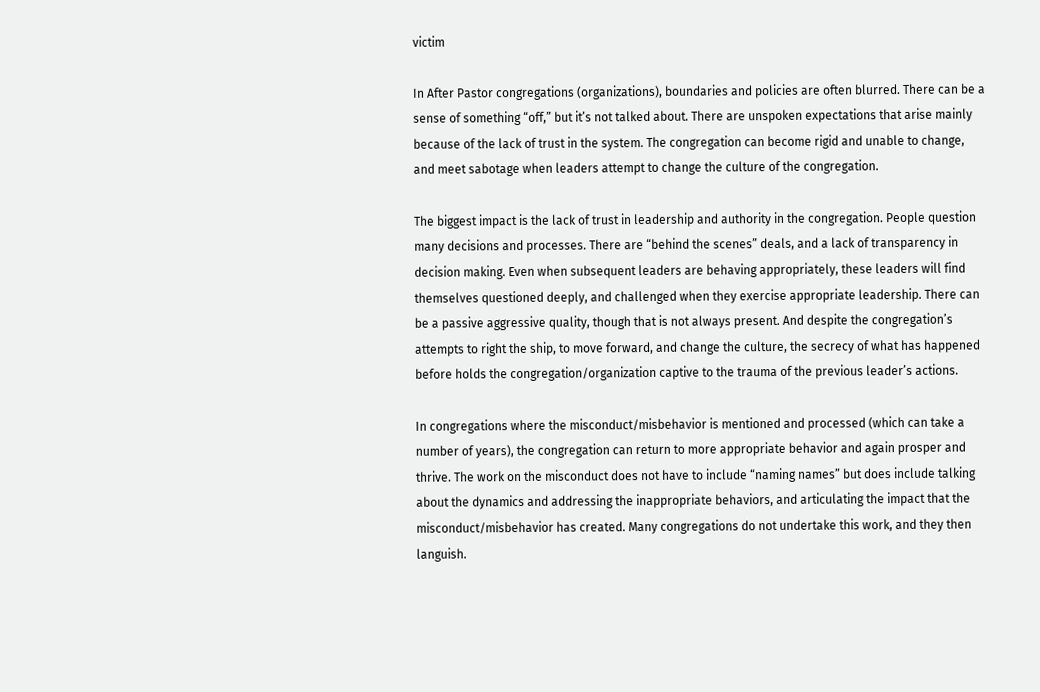victim

In After Pastor congregations (organizations), boundaries and policies are often blurred. There can be a sense of something “off,” but it’s not talked about. There are unspoken expectations that arise mainly because of the lack of trust in the system. The congregation can become rigid and unable to change, and meet sabotage when leaders attempt to change the culture of the congregation.

The biggest impact is the lack of trust in leadership and authority in the congregation. People question many decisions and processes. There are “behind the scenes” deals, and a lack of transparency in decision making. Even when subsequent leaders are behaving appropriately, these leaders will find themselves questioned deeply, and challenged when they exercise appropriate leadership. There can be a passive aggressive quality, though that is not always present. And despite the congregation’s attempts to right the ship, to move forward, and change the culture, the secrecy of what has happened before holds the congregation/organization captive to the trauma of the previous leader’s actions.

In congregations where the misconduct/misbehavior is mentioned and processed (which can take a number of years), the congregation can return to more appropriate behavior and again prosper and thrive. The work on the misconduct does not have to include “naming names” but does include talking about the dynamics and addressing the inappropriate behaviors, and articulating the impact that the misconduct/misbehavior has created. Many congregations do not undertake this work, and they then languish.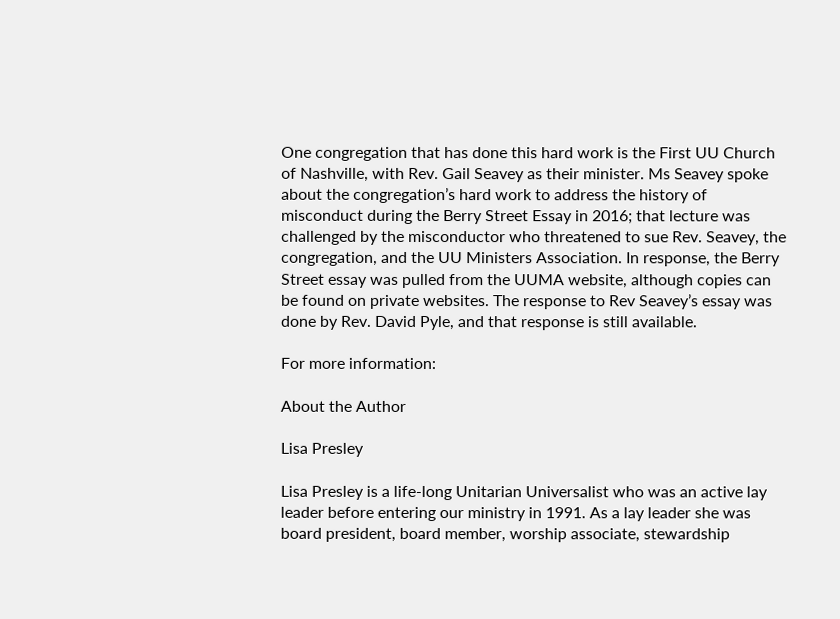One congregation that has done this hard work is the First UU Church of Nashville, with Rev. Gail Seavey as their minister. Ms Seavey spoke about the congregation’s hard work to address the history of misconduct during the Berry Street Essay in 2016; that lecture was challenged by the misconductor who threatened to sue Rev. Seavey, the congregation, and the UU Ministers Association. In response, the Berry Street essay was pulled from the UUMA website, although copies can be found on private websites. The response to Rev Seavey’s essay was done by Rev. David Pyle, and that response is still available.

For more information:

About the Author

Lisa Presley

Lisa Presley is a life-long Unitarian Universalist who was an active lay leader before entering our ministry in 1991. As a lay leader she was board president, board member, worship associate, stewardship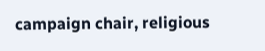campaign chair, religious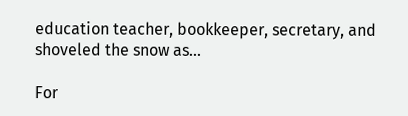education teacher, bookkeeper, secretary, and shoveled the snow as...

For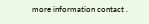more information contact .